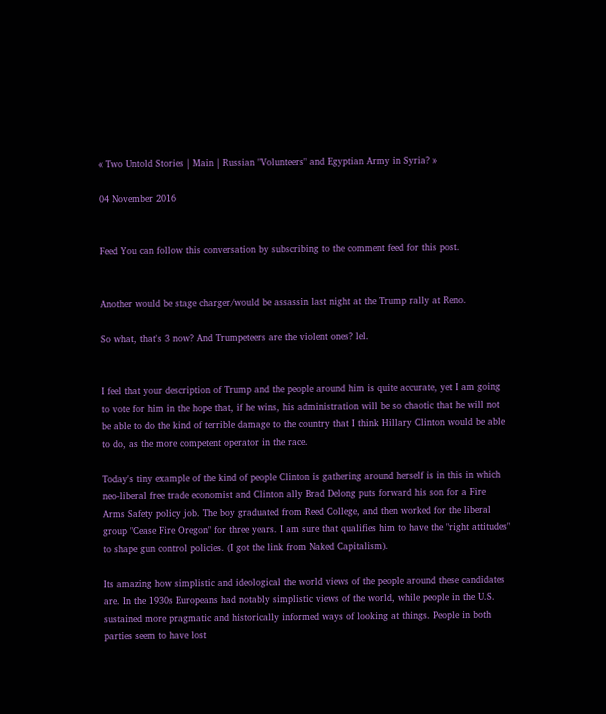« Two Untold Stories | Main | Russian "Volunteers" and Egyptian Army in Syria? »

04 November 2016


Feed You can follow this conversation by subscribing to the comment feed for this post.


Another would be stage charger/would be assassin last night at the Trump rally at Reno.

So what, that's 3 now? And Trumpeteers are the violent ones? lel.


I feel that your description of Trump and the people around him is quite accurate, yet I am going to vote for him in the hope that, if he wins, his administration will be so chaotic that he will not be able to do the kind of terrible damage to the country that I think Hillary Clinton would be able to do, as the more competent operator in the race.

Today's tiny example of the kind of people Clinton is gathering around herself is in this in which neo-liberal free trade economist and Clinton ally Brad Delong puts forward his son for a Fire Arms Safety policy job. The boy graduated from Reed College, and then worked for the liberal group "Cease Fire Oregon" for three years. I am sure that qualifies him to have the "right attitudes" to shape gun control policies. (I got the link from Naked Capitalism).

Its amazing how simplistic and ideological the world views of the people around these candidates are. In the 1930s Europeans had notably simplistic views of the world, while people in the U.S. sustained more pragmatic and historically informed ways of looking at things. People in both parties seem to have lost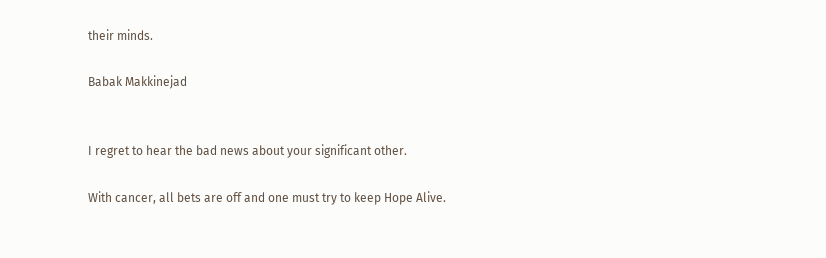their minds.

Babak Makkinejad


I regret to hear the bad news about your significant other.

With cancer, all bets are off and one must try to keep Hope Alive.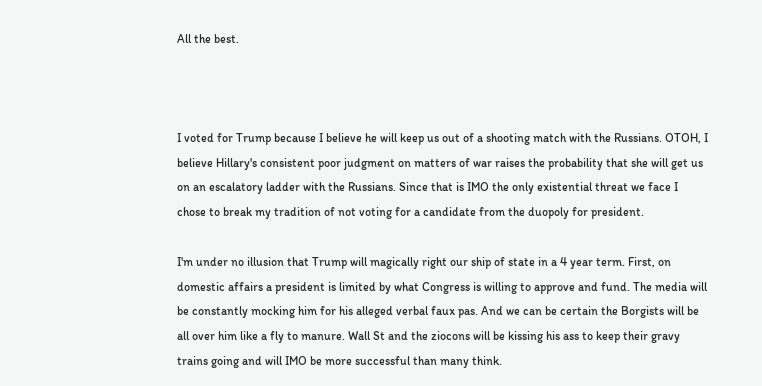All the best.



I voted for Trump because I believe he will keep us out of a shooting match with the Russians. OTOH, I believe Hillary's consistent poor judgment on matters of war raises the probability that she will get us on an escalatory ladder with the Russians. Since that is IMO the only existential threat we face I chose to break my tradition of not voting for a candidate from the duopoly for president.

I'm under no illusion that Trump will magically right our ship of state in a 4 year term. First, on domestic affairs a president is limited by what Congress is willing to approve and fund. The media will be constantly mocking him for his alleged verbal faux pas. And we can be certain the Borgists will be all over him like a fly to manure. Wall St and the ziocons will be kissing his ass to keep their gravy trains going and will IMO be more successful than many think.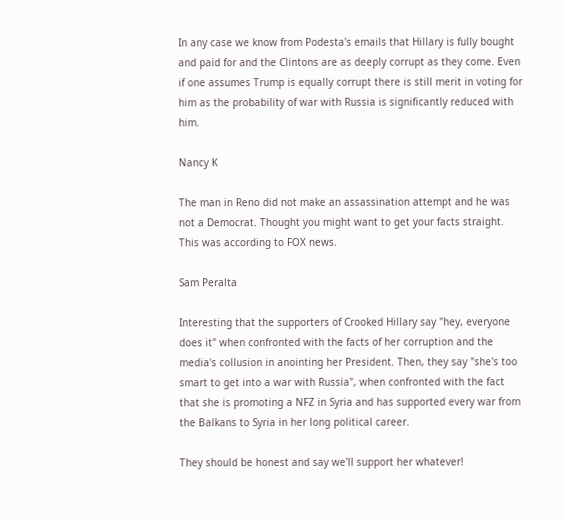In any case we know from Podesta's emails that Hillary is fully bought and paid for and the Clintons are as deeply corrupt as they come. Even if one assumes Trump is equally corrupt there is still merit in voting for him as the probability of war with Russia is significantly reduced with him.

Nancy K

The man in Reno did not make an assassination attempt and he was not a Democrat. Thought you might want to get your facts straight. This was according to FOX news.

Sam Peralta

Interesting that the supporters of Crooked Hillary say "hey, everyone does it" when confronted with the facts of her corruption and the media's collusion in anointing her President. Then, they say "she's too smart to get into a war with Russia", when confronted with the fact that she is promoting a NFZ in Syria and has supported every war from the Balkans to Syria in her long political career.

They should be honest and say we'll support her whatever!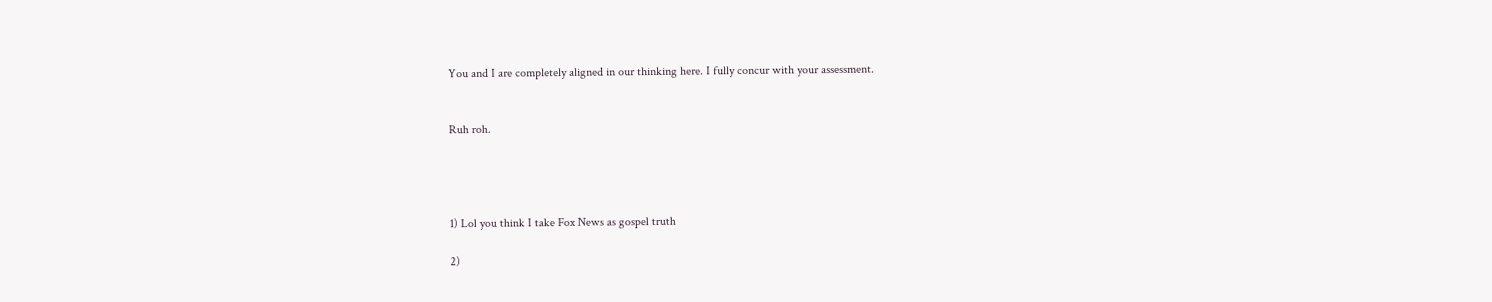You and I are completely aligned in our thinking here. I fully concur with your assessment.


Ruh roh.




1) Lol you think I take Fox News as gospel truth

2)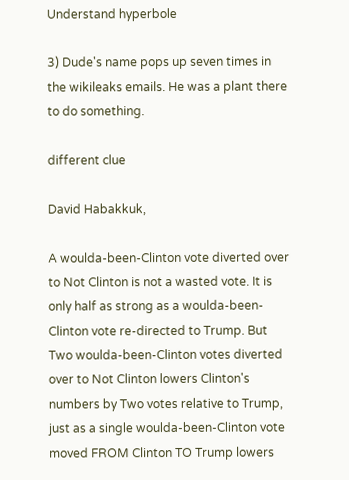Understand hyperbole

3) Dude's name pops up seven times in the wikileaks emails. He was a plant there to do something.

different clue

David Habakkuk,

A woulda-been-Clinton vote diverted over to Not Clinton is not a wasted vote. It is only half as strong as a woulda-been-Clinton vote re-directed to Trump. But Two woulda-been-Clinton votes diverted over to Not Clinton lowers Clinton's numbers by Two votes relative to Trump, just as a single woulda-been-Clinton vote moved FROM Clinton TO Trump lowers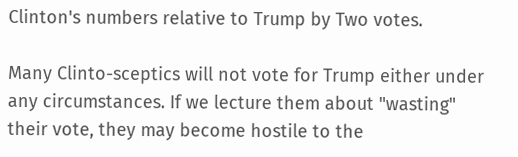Clinton's numbers relative to Trump by Two votes.

Many Clinto-sceptics will not vote for Trump either under any circumstances. If we lecture them about "wasting" their vote, they may become hostile to the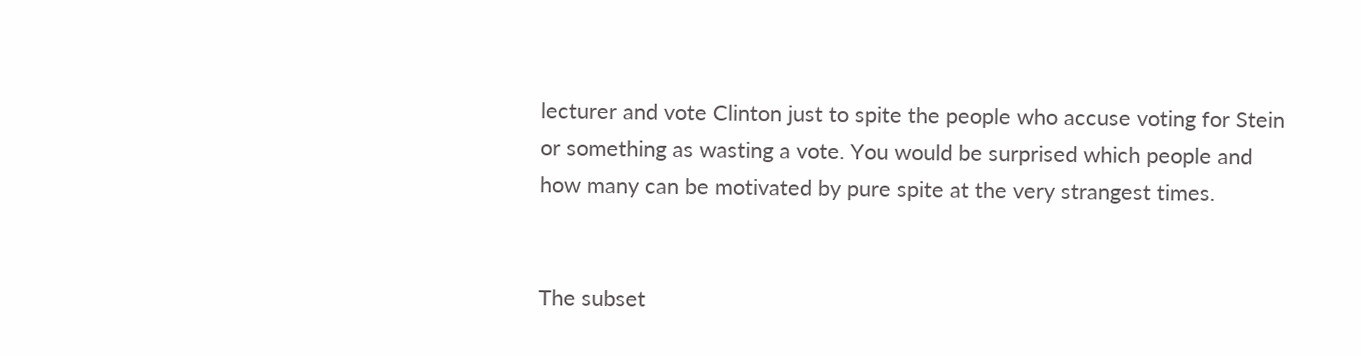lecturer and vote Clinton just to spite the people who accuse voting for Stein or something as wasting a vote. You would be surprised which people and how many can be motivated by pure spite at the very strangest times.


The subset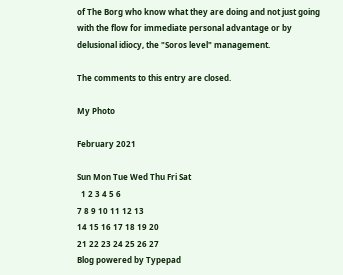of The Borg who know what they are doing and not just going with the flow for immediate personal advantage or by delusional idiocy, the "Soros level" management.

The comments to this entry are closed.

My Photo

February 2021

Sun Mon Tue Wed Thu Fri Sat
  1 2 3 4 5 6
7 8 9 10 11 12 13
14 15 16 17 18 19 20
21 22 23 24 25 26 27
Blog powered by Typepad